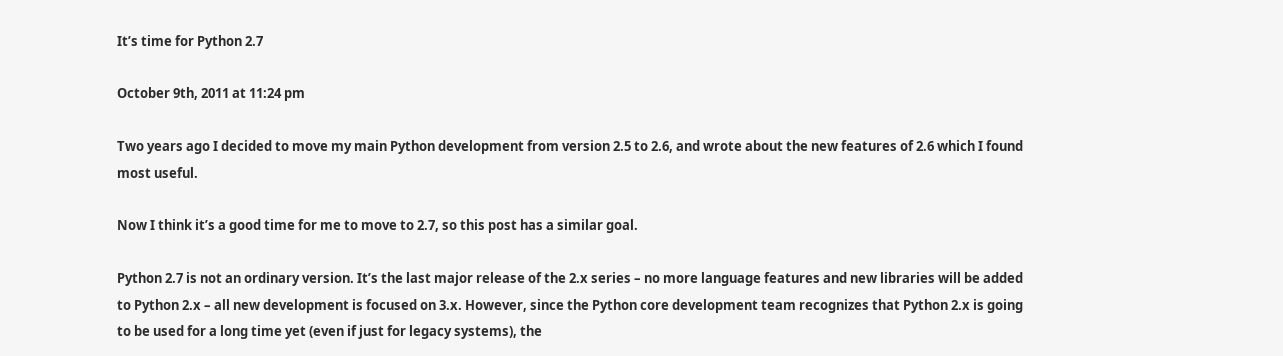It’s time for Python 2.7

October 9th, 2011 at 11:24 pm

Two years ago I decided to move my main Python development from version 2.5 to 2.6, and wrote about the new features of 2.6 which I found most useful.

Now I think it’s a good time for me to move to 2.7, so this post has a similar goal.

Python 2.7 is not an ordinary version. It’s the last major release of the 2.x series – no more language features and new libraries will be added to Python 2.x – all new development is focused on 3.x. However, since the Python core development team recognizes that Python 2.x is going to be used for a long time yet (even if just for legacy systems), the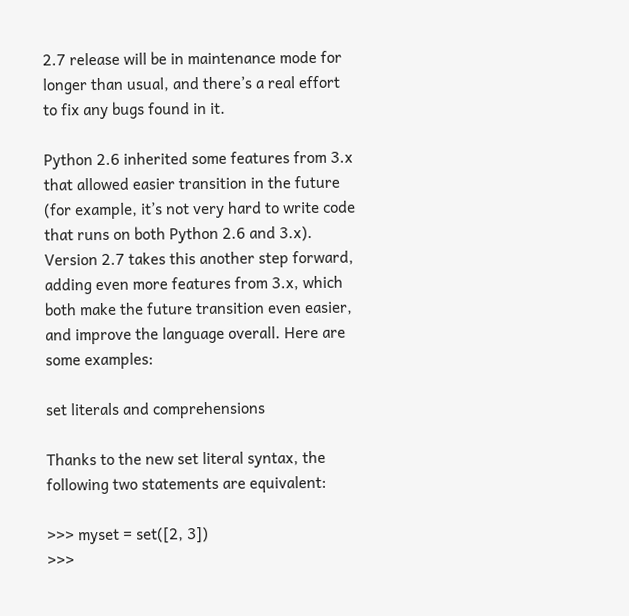2.7 release will be in maintenance mode for longer than usual, and there’s a real effort to fix any bugs found in it.

Python 2.6 inherited some features from 3.x that allowed easier transition in the future (for example, it’s not very hard to write code that runs on both Python 2.6 and 3.x). Version 2.7 takes this another step forward, adding even more features from 3.x, which both make the future transition even easier, and improve the language overall. Here are some examples:

set literals and comprehensions

Thanks to the new set literal syntax, the following two statements are equivalent:

>>> myset = set([2, 3])
>>>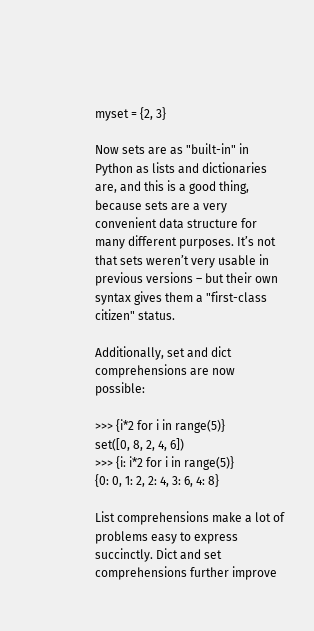myset = {2, 3}

Now sets are as "built-in" in Python as lists and dictionaries are, and this is a good thing, because sets are a very convenient data structure for many different purposes. It’s not that sets weren’t very usable in previous versions – but their own syntax gives them a "first-class citizen" status.

Additionally, set and dict comprehensions are now possible:

>>> {i*2 for i in range(5)}
set([0, 8, 2, 4, 6])
>>> {i: i*2 for i in range(5)}
{0: 0, 1: 2, 2: 4, 3: 6, 4: 8}

List comprehensions make a lot of problems easy to express succinctly. Dict and set comprehensions further improve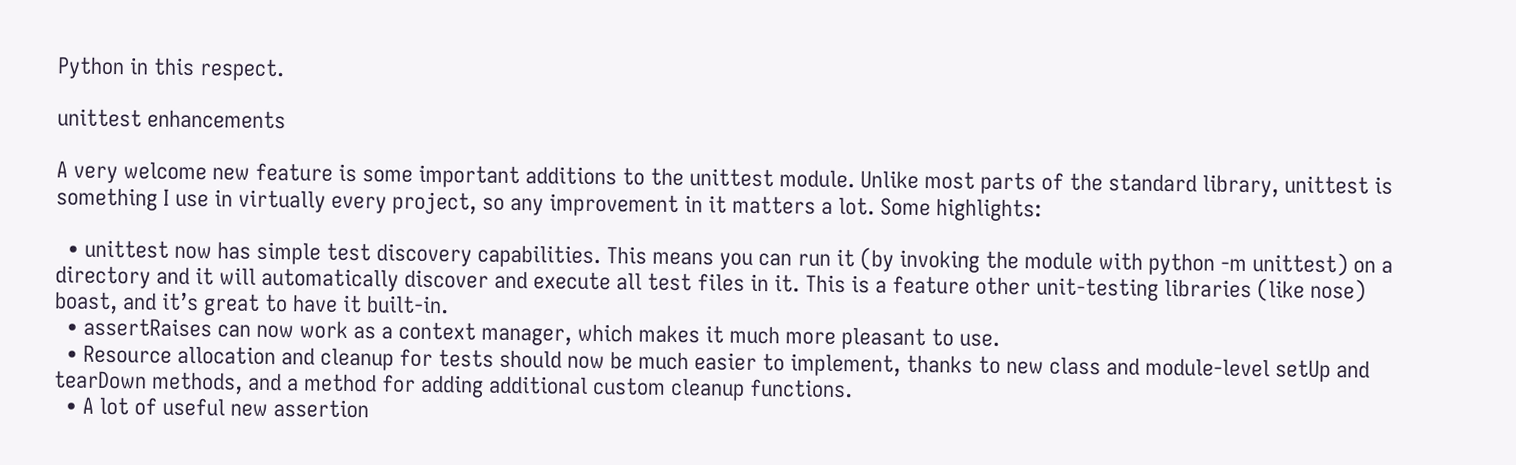Python in this respect.

unittest enhancements

A very welcome new feature is some important additions to the unittest module. Unlike most parts of the standard library, unittest is something I use in virtually every project, so any improvement in it matters a lot. Some highlights:

  • unittest now has simple test discovery capabilities. This means you can run it (by invoking the module with python -m unittest) on a directory and it will automatically discover and execute all test files in it. This is a feature other unit-testing libraries (like nose) boast, and it’s great to have it built-in.
  • assertRaises can now work as a context manager, which makes it much more pleasant to use.
  • Resource allocation and cleanup for tests should now be much easier to implement, thanks to new class and module-level setUp and tearDown methods, and a method for adding additional custom cleanup functions.
  • A lot of useful new assertion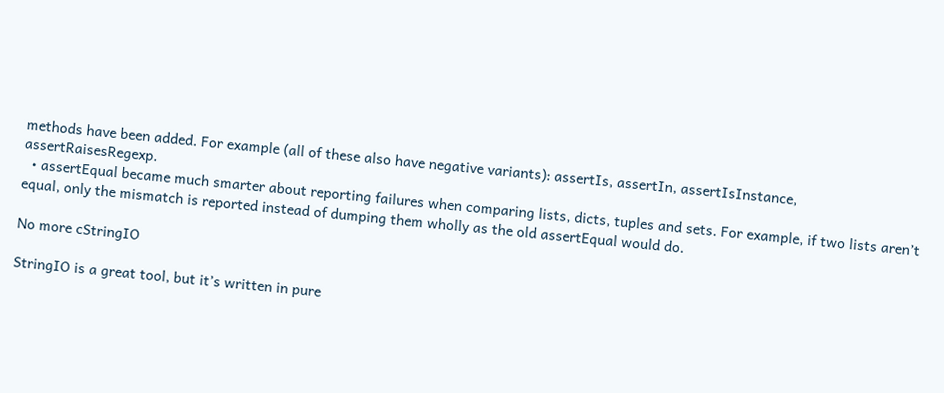methods have been added. For example (all of these also have negative variants): assertIs, assertIn, assertIsInstance, assertRaisesRegexp.
  • assertEqual became much smarter about reporting failures when comparing lists, dicts, tuples and sets. For example, if two lists aren’t equal, only the mismatch is reported instead of dumping them wholly as the old assertEqual would do.

No more cStringIO

StringIO is a great tool, but it’s written in pure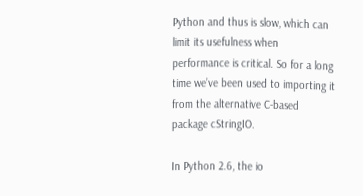Python and thus is slow, which can limit its usefulness when performance is critical. So for a long time we’ve been used to importing it from the alternative C-based package cStringIO.

In Python 2.6, the io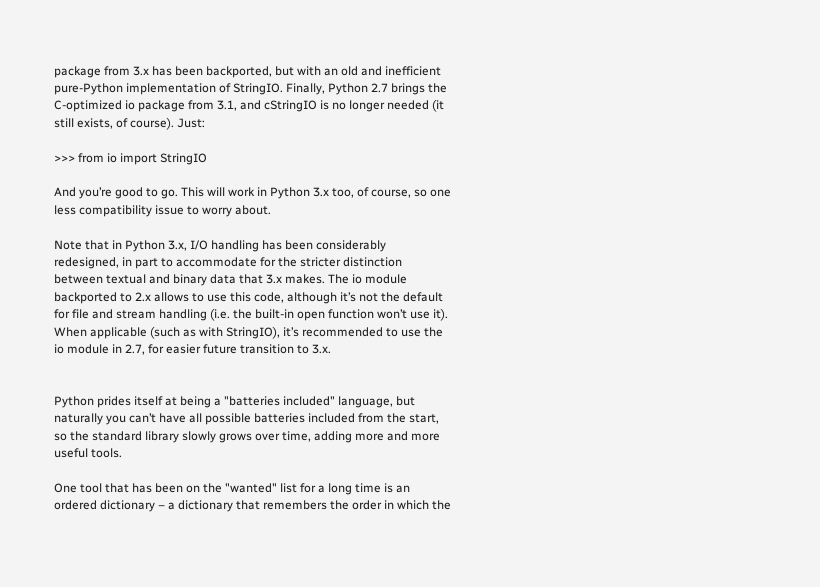package from 3.x has been backported, but with an old and inefficient pure-Python implementation of StringIO. Finally, Python 2.7 brings the C-optimized io package from 3.1, and cStringIO is no longer needed (it still exists, of course). Just:

>>> from io import StringIO

And you’re good to go. This will work in Python 3.x too, of course, so one less compatibility issue to worry about.

Note that in Python 3.x, I/O handling has been considerably redesigned, in part to accommodate for the stricter distinction between textual and binary data that 3.x makes. The io module backported to 2.x allows to use this code, although it’s not the default for file and stream handling (i.e. the built-in open function won’t use it). When applicable (such as with StringIO), it’s recommended to use the io module in 2.7, for easier future transition to 3.x.


Python prides itself at being a "batteries included" language, but naturally you can’t have all possible batteries included from the start, so the standard library slowly grows over time, adding more and more useful tools.

One tool that has been on the "wanted" list for a long time is an ordered dictionary – a dictionary that remembers the order in which the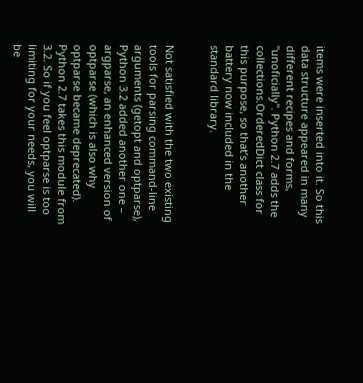items were inserted into it. So this data structure appeared in many different recipes and forms, "unoficially". Python 2.7 adds the collections.OrderedDict class for this purpose, so that’s another battery now included in the standard library.


Not satisfied with the two existing tools for parsing command-line arguments (getopt and optparse), Python 3.2 added another one – argparse, an enhanced version of optparse (which is also why optparse became deprecated). Python 2.7 takes this module from 3.2. So if you feel optparse is too limiting for your needs, you will be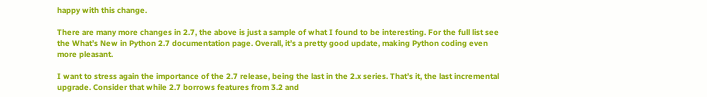happy with this change.

There are many more changes in 2.7, the above is just a sample of what I found to be interesting. For the full list see the What’s New in Python 2.7 documentation page. Overall, it’s a pretty good update, making Python coding even more pleasant.

I want to stress again the importance of the 2.7 release, being the last in the 2.x series. That’s it, the last incremental upgrade. Consider that while 2.7 borrows features from 3.2 and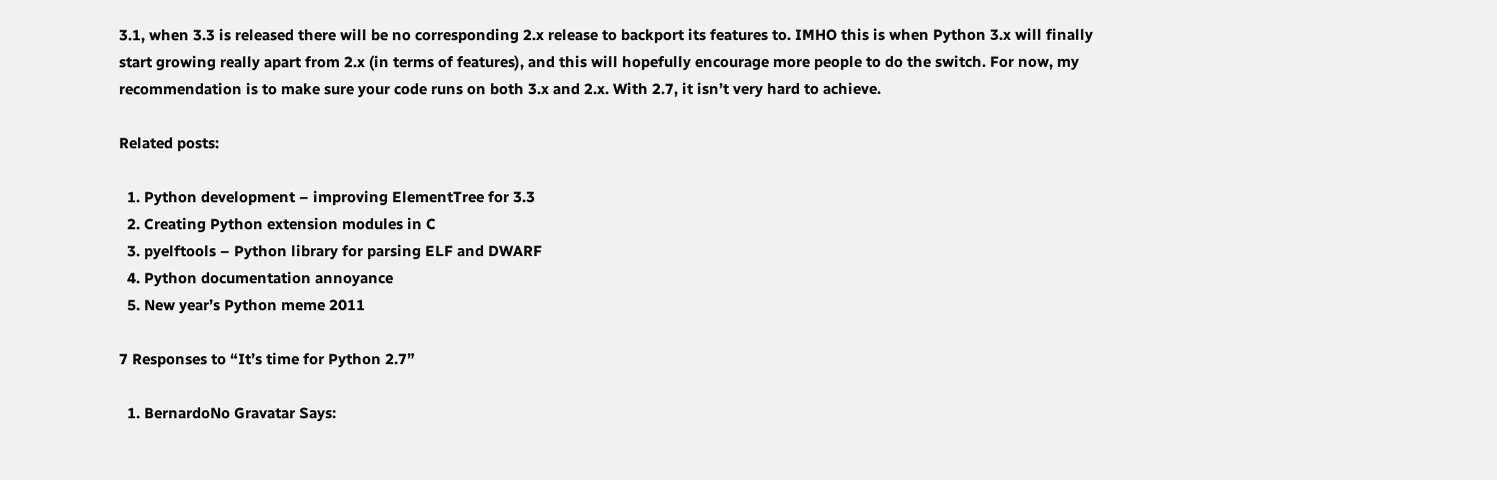3.1, when 3.3 is released there will be no corresponding 2.x release to backport its features to. IMHO this is when Python 3.x will finally start growing really apart from 2.x (in terms of features), and this will hopefully encourage more people to do the switch. For now, my recommendation is to make sure your code runs on both 3.x and 2.x. With 2.7, it isn’t very hard to achieve.

Related posts:

  1. Python development – improving ElementTree for 3.3
  2. Creating Python extension modules in C
  3. pyelftools – Python library for parsing ELF and DWARF
  4. Python documentation annoyance
  5. New year’s Python meme 2011

7 Responses to “It’s time for Python 2.7”

  1. BernardoNo Gravatar Says: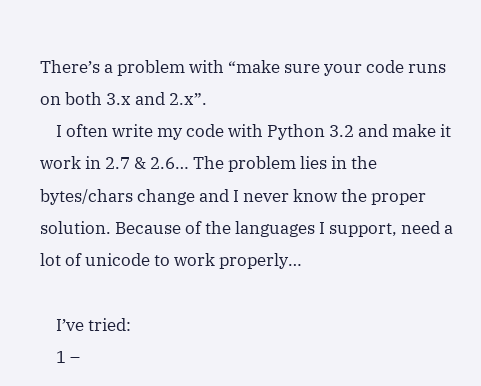There’s a problem with “make sure your code runs on both 3.x and 2.x”.
    I often write my code with Python 3.2 and make it work in 2.7 & 2.6… The problem lies in the bytes/chars change and I never know the proper solution. Because of the languages I support, need a lot of unicode to work properly…

    I’ve tried:
    1 –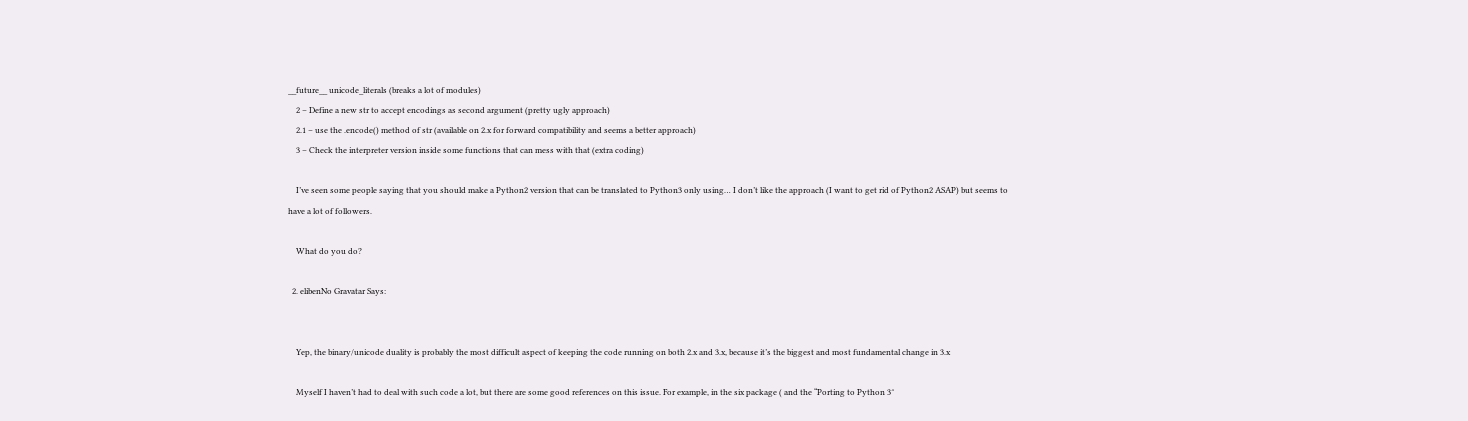__future__ unicode_literals (breaks a lot of modules)
    2 – Define a new str to accept encodings as second argument (pretty ugly approach)
    2.1 – use the .encode() method of str (available on 2.x for forward compatibility and seems a better approach)
    3 – Check the interpreter version inside some functions that can mess with that (extra coding)

    I’ve seen some people saying that you should make a Python2 version that can be translated to Python3 only using… I don’t like the approach (I want to get rid of Python2 ASAP) but seems to have a lot of followers.

    What do you do?

  2. elibenNo Gravatar Says:


    Yep, the binary/unicode duality is probably the most difficult aspect of keeping the code running on both 2.x and 3.x, because it’s the biggest and most fundamental change in 3.x

    Myself I haven’t had to deal with such code a lot, but there are some good references on this issue. For example, in the six package ( and the “Porting to Python 3″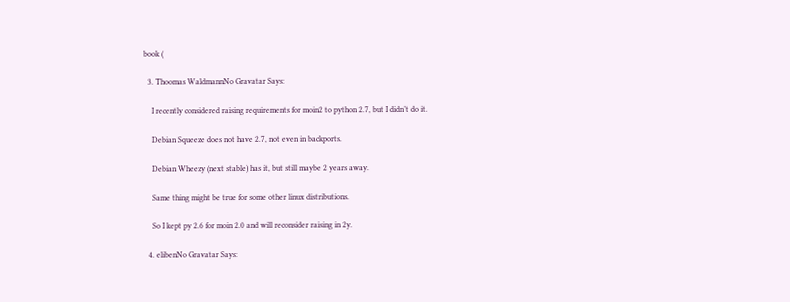book (

  3. Thoomas WaldmannNo Gravatar Says:

    I recently considered raising requirements for moin2 to python 2.7, but I didn’t do it.

    Debian Squeeze does not have 2.7, not even in backports.

    Debian Wheezy (next stable) has it, but still maybe 2 years away.

    Same thing might be true for some other linux distributions.

    So I kept py 2.6 for moin 2.0 and will reconsider raising in 2y.

  4. elibenNo Gravatar Says: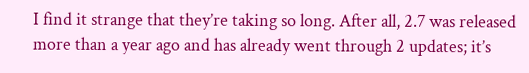I find it strange that they’re taking so long. After all, 2.7 was released more than a year ago and has already went through 2 updates; it’s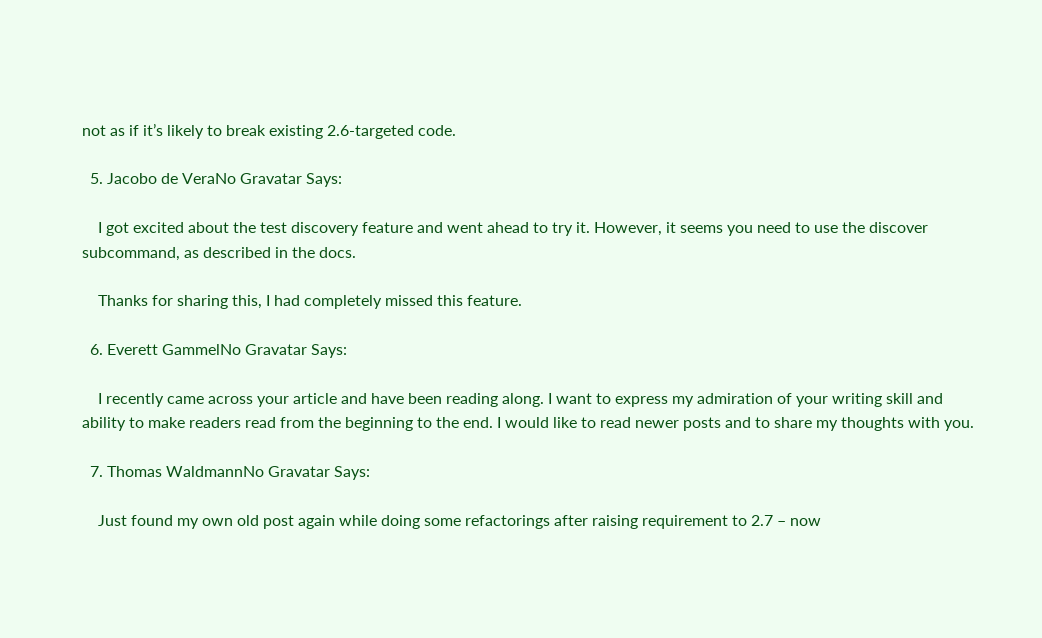not as if it’s likely to break existing 2.6-targeted code.

  5. Jacobo de VeraNo Gravatar Says:

    I got excited about the test discovery feature and went ahead to try it. However, it seems you need to use the discover subcommand, as described in the docs.

    Thanks for sharing this, I had completely missed this feature.

  6. Everett GammelNo Gravatar Says:

    I recently came across your article and have been reading along. I want to express my admiration of your writing skill and ability to make readers read from the beginning to the end. I would like to read newer posts and to share my thoughts with you.

  7. Thomas WaldmannNo Gravatar Says:

    Just found my own old post again while doing some refactorings after raising requirement to 2.7 – now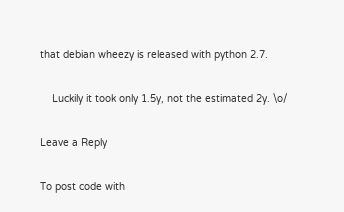that debian wheezy is released with python 2.7.

    Luckily it took only 1.5y, not the estimated 2y. \o/

Leave a Reply

To post code with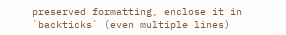preserved formatting, enclose it in `backticks` (even multiple lines)